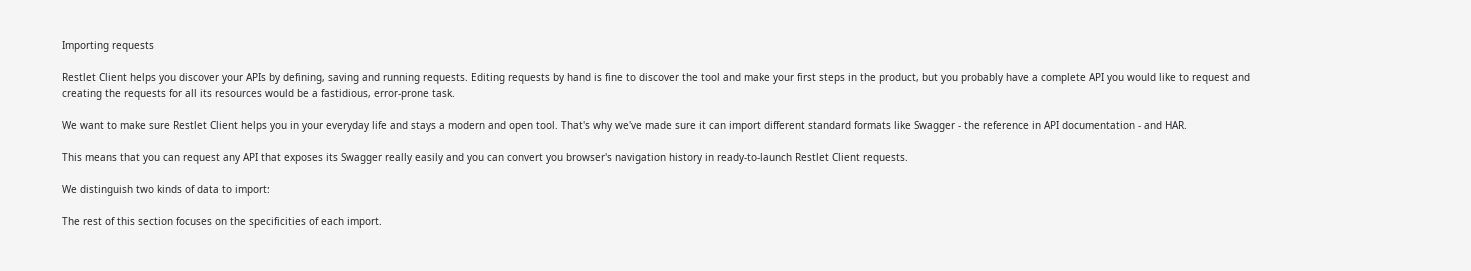Importing requests

Restlet Client helps you discover your APIs by defining, saving and running requests. Editing requests by hand is fine to discover the tool and make your first steps in the product, but you probably have a complete API you would like to request and creating the requests for all its resources would be a fastidious, error-prone task.

We want to make sure Restlet Client helps you in your everyday life and stays a modern and open tool. That's why we've made sure it can import different standard formats like Swagger - the reference in API documentation - and HAR.

This means that you can request any API that exposes its Swagger really easily and you can convert you browser's navigation history in ready-to-launch Restlet Client requests.

We distinguish two kinds of data to import:

The rest of this section focuses on the specificities of each import.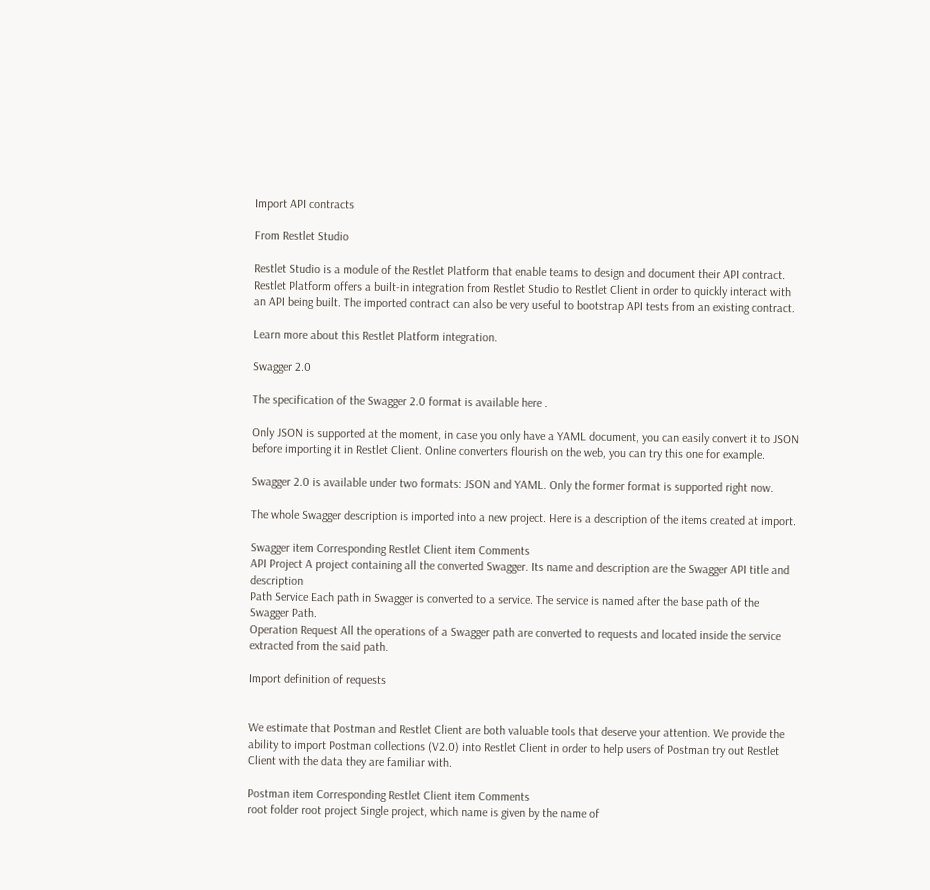Import API contracts

From Restlet Studio

Restlet Studio is a module of the Restlet Platform that enable teams to design and document their API contract. Restlet Platform offers a built-in integration from Restlet Studio to Restlet Client in order to quickly interact with an API being built. The imported contract can also be very useful to bootstrap API tests from an existing contract.

Learn more about this Restlet Platform integration.

Swagger 2.0

The specification of the Swagger 2.0 format is available here .

Only JSON is supported at the moment, in case you only have a YAML document, you can easily convert it to JSON before importing it in Restlet Client. Online converters flourish on the web, you can try this one for example.

Swagger 2.0 is available under two formats: JSON and YAML. Only the former format is supported right now.

The whole Swagger description is imported into a new project. Here is a description of the items created at import.

Swagger item Corresponding Restlet Client item Comments
API Project A project containing all the converted Swagger. Its name and description are the Swagger API title and description
Path Service Each path in Swagger is converted to a service. The service is named after the base path of the Swagger Path.
Operation Request All the operations of a Swagger path are converted to requests and located inside the service extracted from the said path.

Import definition of requests


We estimate that Postman and Restlet Client are both valuable tools that deserve your attention. We provide the ability to import Postman collections (V2.0) into Restlet Client in order to help users of Postman try out Restlet Client with the data they are familiar with.

Postman item Corresponding Restlet Client item Comments
root folder root project Single project, which name is given by the name of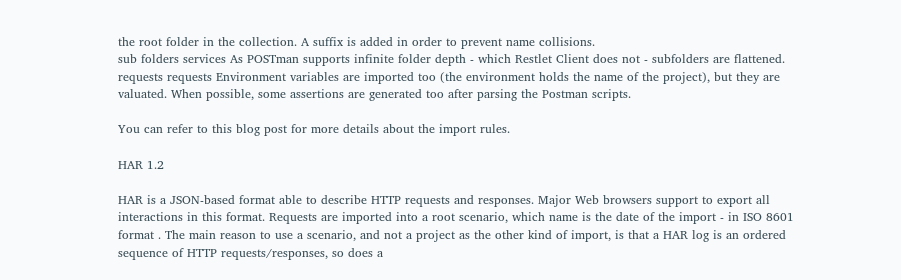the root folder in the collection. A suffix is added in order to prevent name collisions.
sub folders services As POSTman supports infinite folder depth - which Restlet Client does not - subfolders are flattened.
requests requests Environment variables are imported too (the environment holds the name of the project), but they are valuated. When possible, some assertions are generated too after parsing the Postman scripts.

You can refer to this blog post for more details about the import rules.

HAR 1.2

HAR is a JSON-based format able to describe HTTP requests and responses. Major Web browsers support to export all interactions in this format. Requests are imported into a root scenario, which name is the date of the import - in ISO 8601 format . The main reason to use a scenario, and not a project as the other kind of import, is that a HAR log is an ordered sequence of HTTP requests/responses, so does a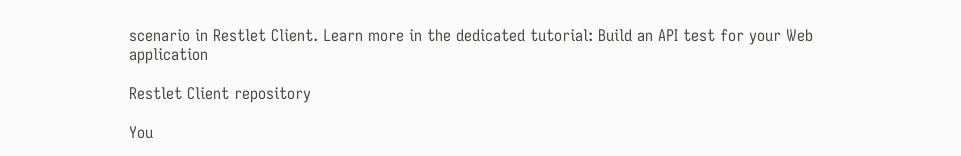scenario in Restlet Client. Learn more in the dedicated tutorial: Build an API test for your Web application

Restlet Client repository

You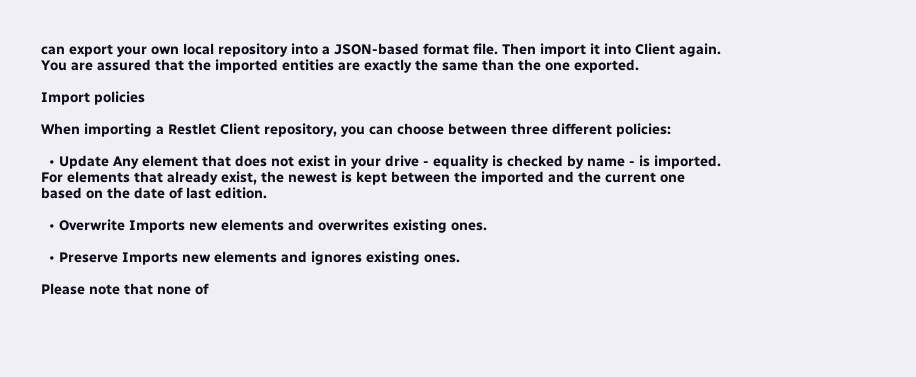can export your own local repository into a JSON-based format file. Then import it into Client again. You are assured that the imported entities are exactly the same than the one exported.

Import policies

When importing a Restlet Client repository, you can choose between three different policies:

  • Update Any element that does not exist in your drive - equality is checked by name - is imported. For elements that already exist, the newest is kept between the imported and the current one based on the date of last edition.

  • Overwrite Imports new elements and overwrites existing ones.

  • Preserve Imports new elements and ignores existing ones.

Please note that none of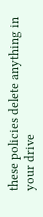these policies delete anything in your drive